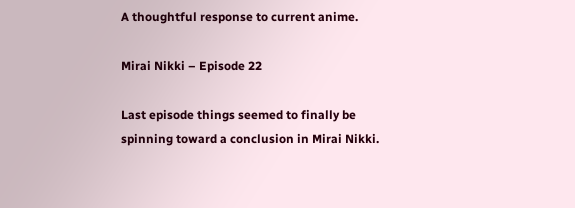A thoughtful response to current anime.

Mirai Nikki – Episode 22

Last episode things seemed to finally be spinning toward a conclusion in Mirai Nikki.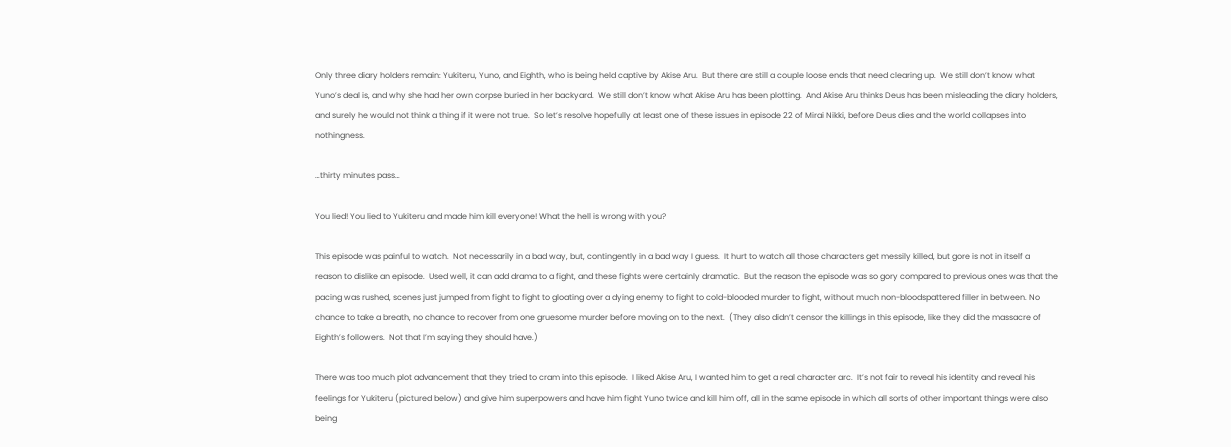Only three diary holders remain: Yukiteru, Yuno, and Eighth, who is being held captive by Akise Aru.  But there are still a couple loose ends that need clearing up.  We still don’t know what Yuno’s deal is, and why she had her own corpse buried in her backyard.  We still don’t know what Akise Aru has been plotting.  And Akise Aru thinks Deus has been misleading the diary holders, and surely he would not think a thing if it were not true.  So let’s resolve hopefully at least one of these issues in episode 22 of Mirai Nikki, before Deus dies and the world collapses into nothingness.

…thirty minutes pass…

You lied! You lied to Yukiteru and made him kill everyone! What the hell is wrong with you?

This episode was painful to watch.  Not necessarily in a bad way, but, contingently in a bad way I guess.  It hurt to watch all those characters get messily killed, but gore is not in itself a reason to dislike an episode.  Used well, it can add drama to a fight, and these fights were certainly dramatic.  But the reason the episode was so gory compared to previous ones was that the pacing was rushed, scenes just jumped from fight to fight to gloating over a dying enemy to fight to cold-blooded murder to fight, without much non-bloodspattered filler in between. No chance to take a breath, no chance to recover from one gruesome murder before moving on to the next.  (They also didn’t censor the killings in this episode, like they did the massacre of Eighth’s followers.  Not that I’m saying they should have.)

There was too much plot advancement that they tried to cram into this episode.  I liked Akise Aru, I wanted him to get a real character arc.  It’s not fair to reveal his identity and reveal his feelings for Yukiteru (pictured below) and give him superpowers and have him fight Yuno twice and kill him off, all in the same episode in which all sorts of other important things were also being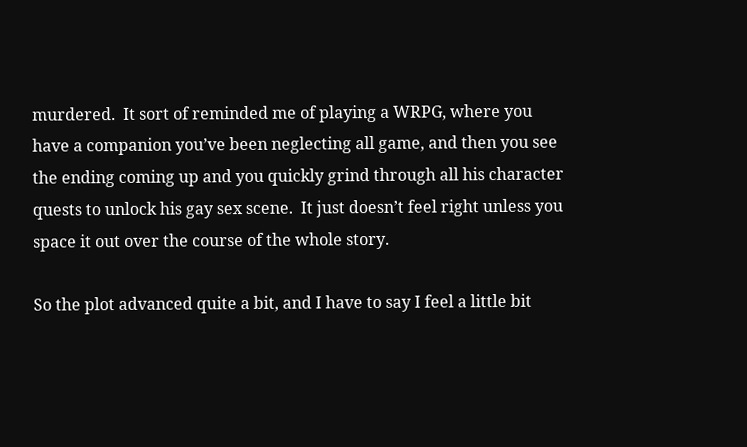murdered.  It sort of reminded me of playing a WRPG, where you have a companion you’ve been neglecting all game, and then you see the ending coming up and you quickly grind through all his character quests to unlock his gay sex scene.  It just doesn’t feel right unless you space it out over the course of the whole story.

So the plot advanced quite a bit, and I have to say I feel a little bit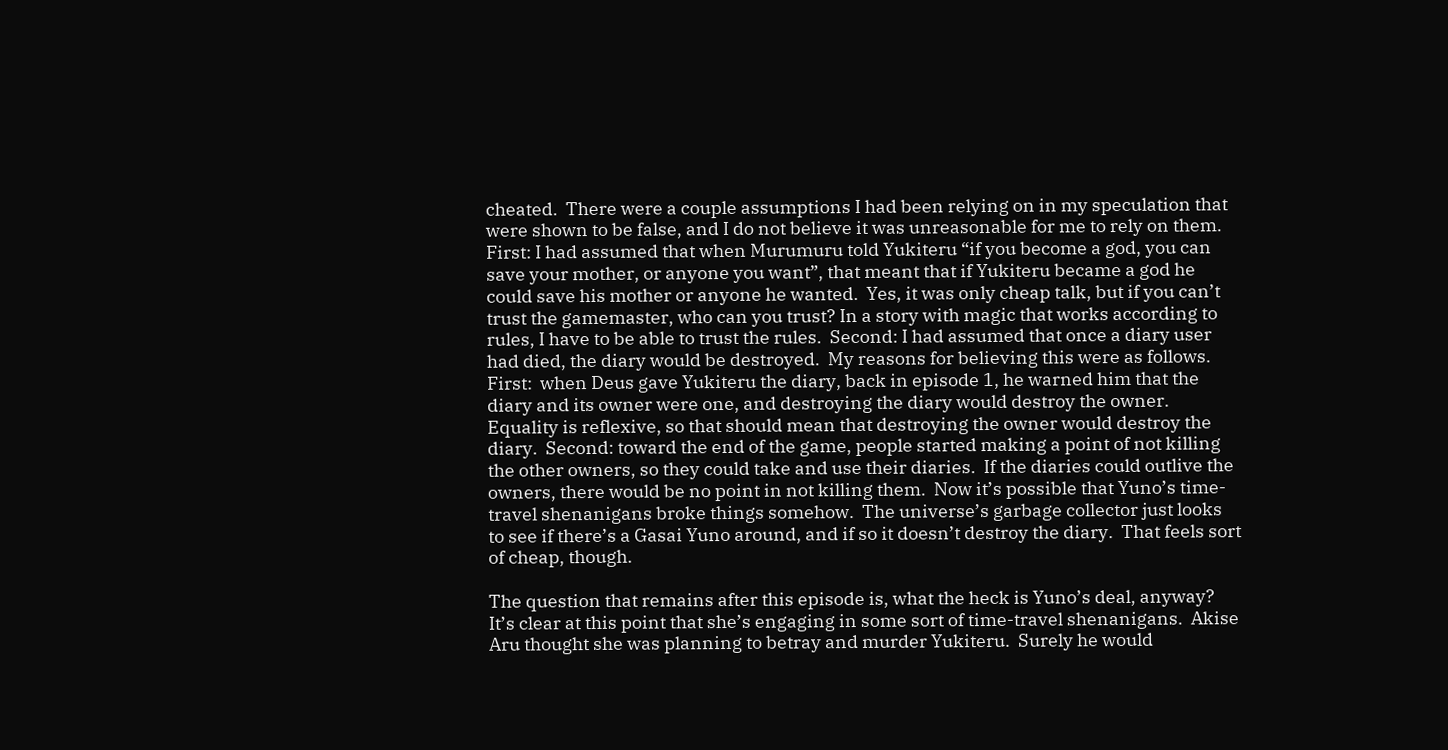cheated.  There were a couple assumptions I had been relying on in my speculation that were shown to be false, and I do not believe it was unreasonable for me to rely on them.  First: I had assumed that when Murumuru told Yukiteru “if you become a god, you can save your mother, or anyone you want”, that meant that if Yukiteru became a god he could save his mother or anyone he wanted.  Yes, it was only cheap talk, but if you can’t trust the gamemaster, who can you trust? In a story with magic that works according to rules, I have to be able to trust the rules.  Second: I had assumed that once a diary user had died, the diary would be destroyed.  My reasons for believing this were as follows.  First:  when Deus gave Yukiteru the diary, back in episode 1, he warned him that the diary and its owner were one, and destroying the diary would destroy the owner.  Equality is reflexive, so that should mean that destroying the owner would destroy the diary.  Second: toward the end of the game, people started making a point of not killing the other owners, so they could take and use their diaries.  If the diaries could outlive the owners, there would be no point in not killing them.  Now it’s possible that Yuno’s time-travel shenanigans broke things somehow.  The universe’s garbage collector just looks to see if there’s a Gasai Yuno around, and if so it doesn’t destroy the diary.  That feels sort of cheap, though.

The question that remains after this episode is, what the heck is Yuno’s deal, anyway? It’s clear at this point that she’s engaging in some sort of time-travel shenanigans.  Akise Aru thought she was planning to betray and murder Yukiteru.  Surely he would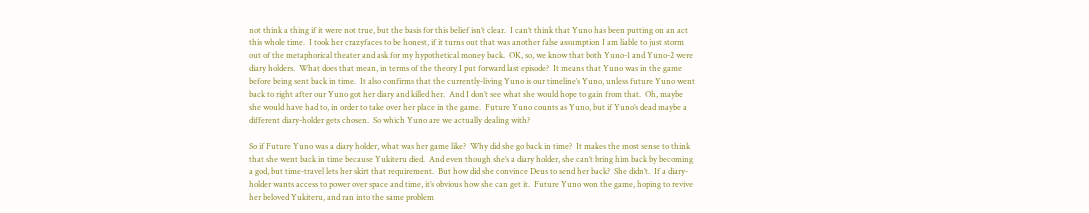not think a thing if it were not true, but the basis for this belief isn’t clear.  I can’t think that Yuno has been putting on an act this whole time.  I took her crazyfaces to be honest, if it turns out that was another false assumption I am liable to just storm out of the metaphorical theater and ask for my hypothetical money back.  OK, so, we know that both Yuno-1 and Yuno-2 were diary holders.  What does that mean, in terms of the theory I put forward last episode?  It means that Yuno was in the game before being sent back in time.  It also confirms that the currently-living Yuno is our timeline’s Yuno, unless future Yuno went back to right after our Yuno got her diary and killed her.  And I don’t see what she would hope to gain from that.  Oh, maybe she would have had to, in order to take over her place in the game.  Future Yuno counts as Yuno, but if Yuno’s dead maybe a different diary-holder gets chosen.  So which Yuno are we actually dealing with?

So if Future Yuno was a diary holder, what was her game like?  Why did she go back in time?  It makes the most sense to think that she went back in time because Yukiteru died.  And even though she’s a diary holder, she can’t bring him back by becoming a god, but time-travel lets her skirt that requirement.  But how did she convince Deus to send her back?  She didn’t.  If a diary-holder wants access to power over space and time, it’s obvious how she can get it.  Future Yuno won the game, hoping to revive her beloved Yukiteru, and ran into the same problem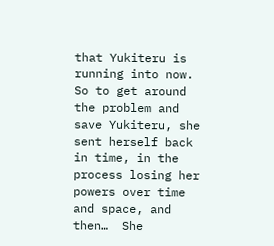that Yukiteru is running into now.  So to get around the problem and save Yukiteru, she sent herself back in time, in the process losing her powers over time and space, and then…  She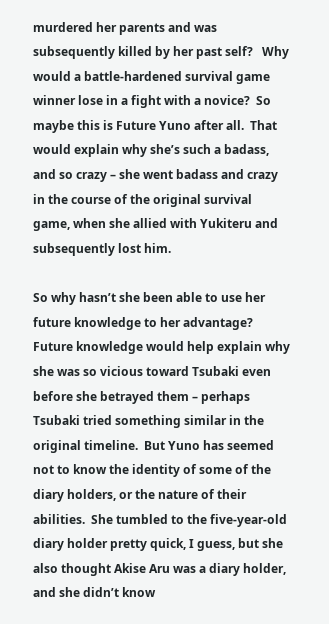murdered her parents and was subsequently killed by her past self?   Why would a battle-hardened survival game winner lose in a fight with a novice?  So maybe this is Future Yuno after all.  That would explain why she’s such a badass, and so crazy – she went badass and crazy in the course of the original survival game, when she allied with Yukiteru and subsequently lost him.

So why hasn’t she been able to use her future knowledge to her advantage?  Future knowledge would help explain why she was so vicious toward Tsubaki even before she betrayed them – perhaps Tsubaki tried something similar in the original timeline.  But Yuno has seemed not to know the identity of some of the diary holders, or the nature of their abilities.  She tumbled to the five-year-old diary holder pretty quick, I guess, but she also thought Akise Aru was a diary holder, and she didn’t know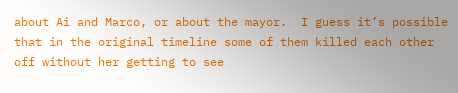about Ai and Marco, or about the mayor.  I guess it’s possible that in the original timeline some of them killed each other off without her getting to see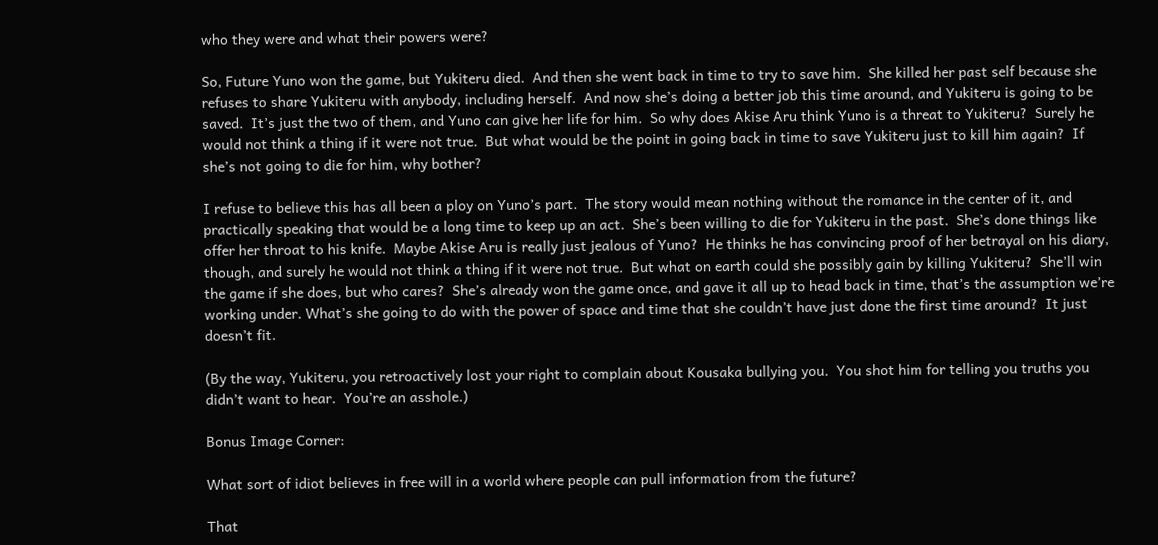who they were and what their powers were?

So, Future Yuno won the game, but Yukiteru died.  And then she went back in time to try to save him.  She killed her past self because she refuses to share Yukiteru with anybody, including herself.  And now she’s doing a better job this time around, and Yukiteru is going to be saved.  It’s just the two of them, and Yuno can give her life for him.  So why does Akise Aru think Yuno is a threat to Yukiteru?  Surely he would not think a thing if it were not true.  But what would be the point in going back in time to save Yukiteru just to kill him again?  If she’s not going to die for him, why bother?

I refuse to believe this has all been a ploy on Yuno’s part.  The story would mean nothing without the romance in the center of it, and practically speaking that would be a long time to keep up an act.  She’s been willing to die for Yukiteru in the past.  She’s done things like offer her throat to his knife.  Maybe Akise Aru is really just jealous of Yuno?  He thinks he has convincing proof of her betrayal on his diary, though, and surely he would not think a thing if it were not true.  But what on earth could she possibly gain by killing Yukiteru?  She’ll win the game if she does, but who cares?  She’s already won the game once, and gave it all up to head back in time, that’s the assumption we’re working under. What’s she going to do with the power of space and time that she couldn’t have just done the first time around?  It just doesn’t fit.

(By the way, Yukiteru, you retroactively lost your right to complain about Kousaka bullying you.  You shot him for telling you truths you didn’t want to hear.  You’re an asshole.)

Bonus Image Corner:

What sort of idiot believes in free will in a world where people can pull information from the future?

That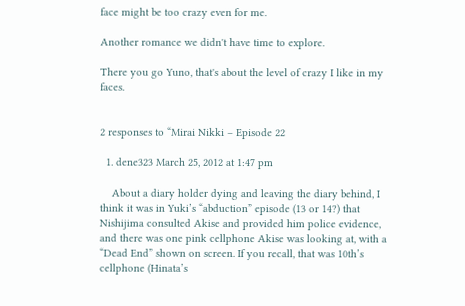face might be too crazy even for me.

Another romance we didn't have time to explore.

There you go Yuno, that's about the level of crazy I like in my faces.


2 responses to “Mirai Nikki – Episode 22

  1. dene323 March 25, 2012 at 1:47 pm

    About a diary holder dying and leaving the diary behind, I think it was in Yuki’s “abduction” episode (13 or 14?) that Nishijima consulted Akise and provided him police evidence, and there was one pink cellphone Akise was looking at, with a “Dead End” shown on screen. If you recall, that was 10th’s cellphone (Hinata’s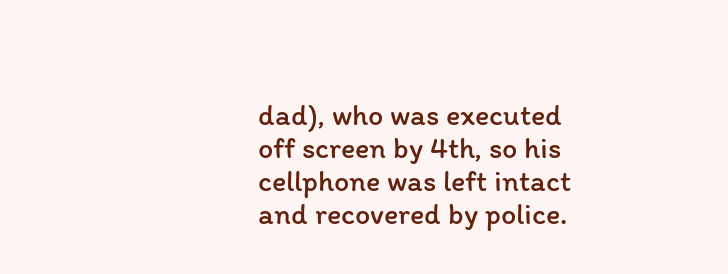dad), who was executed off screen by 4th, so his cellphone was left intact and recovered by police.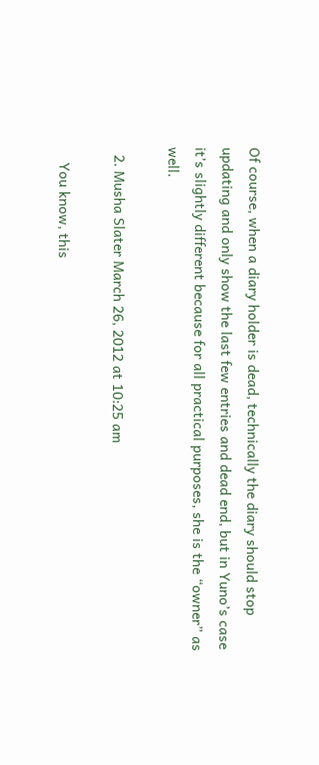Of course, when a diary holder is dead, technically the diary should stop updating and only show the last few entries and dead end, but in Yuno’s case it’s slightly different because for all practical purposes, she is the “owner” as well.

  2. Musha Slater March 26, 2012 at 10:25 am

    You know, this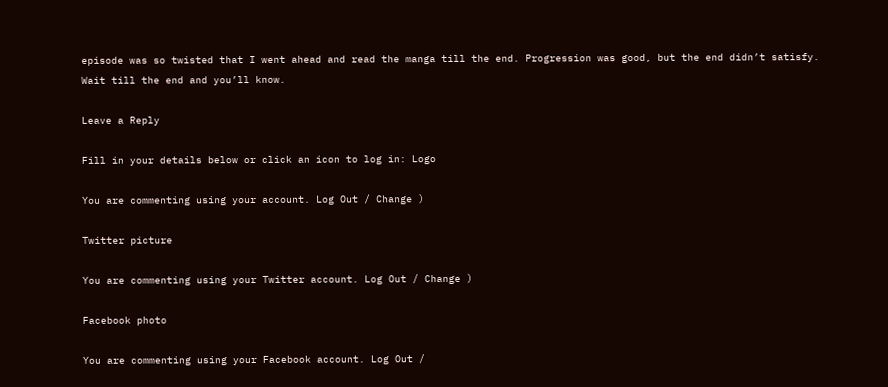episode was so twisted that I went ahead and read the manga till the end. Progression was good, but the end didn’t satisfy. Wait till the end and you’ll know.

Leave a Reply

Fill in your details below or click an icon to log in: Logo

You are commenting using your account. Log Out / Change )

Twitter picture

You are commenting using your Twitter account. Log Out / Change )

Facebook photo

You are commenting using your Facebook account. Log Out /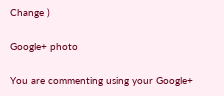Change )

Google+ photo

You are commenting using your Google+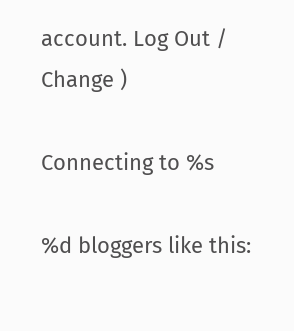account. Log Out / Change )

Connecting to %s

%d bloggers like this: